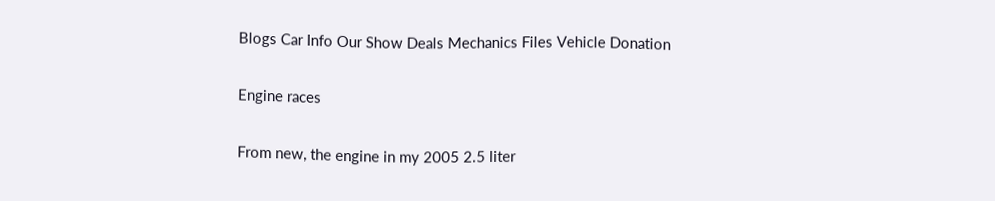Blogs Car Info Our Show Deals Mechanics Files Vehicle Donation

Engine races

From new, the engine in my 2005 2.5 liter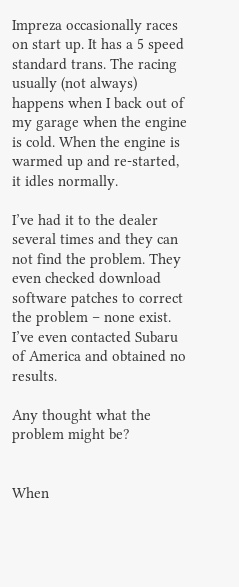Impreza occasionally races on start up. It has a 5 speed standard trans. The racing usually (not always) happens when I back out of my garage when the engine is cold. When the engine is warmed up and re-started, it idles normally.

I’ve had it to the dealer several times and they can not find the problem. They even checked download software patches to correct the problem – none exist. I’ve even contacted Subaru of America and obtained no results.

Any thought what the problem might be?


When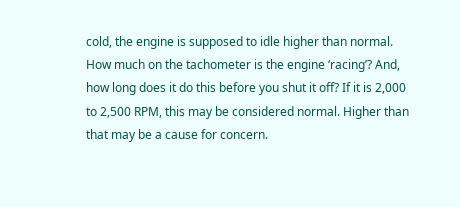cold, the engine is supposed to idle higher than normal. How much on the tachometer is the engine ‘racing’? And, how long does it do this before you shut it off? If it is 2,000 to 2,500 RPM, this may be considered normal. Higher than that may be a cause for concern.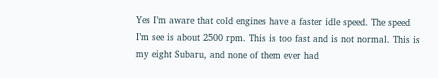Yes I’m aware that cold engines have a faster idle speed. The speed I’m see is about 2500 rpm. This is too fast and is not normal. This is my eight Subaru, and none of them ever had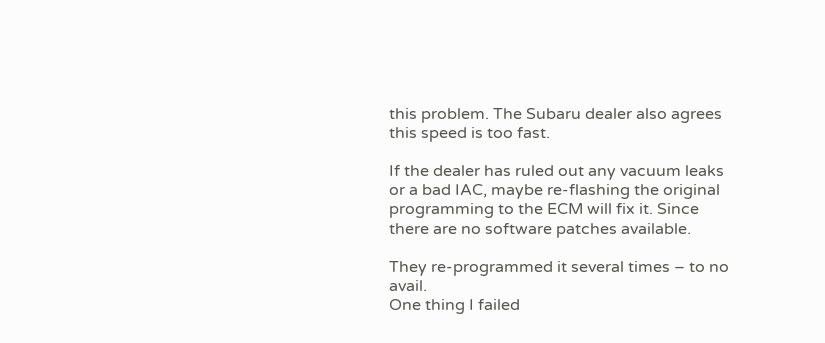this problem. The Subaru dealer also agrees this speed is too fast.

If the dealer has ruled out any vacuum leaks or a bad IAC, maybe re-flashing the original programming to the ECM will fix it. Since there are no software patches available.

They re-programmed it several times – to no avail.
One thing I failed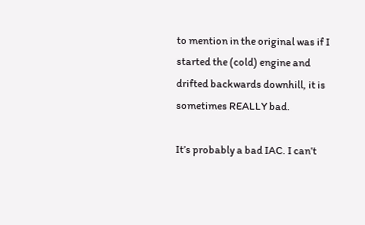to mention in the original was if I started the (cold) engine and drifted backwards downhill, it is sometimes REALLY bad.

It’s probably a bad IAC. I can’t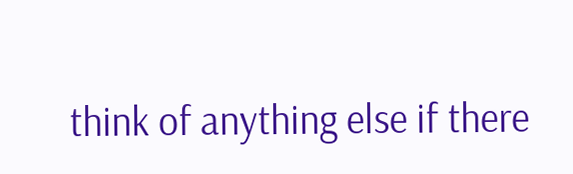think of anything else if there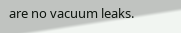are no vacuum leaks.